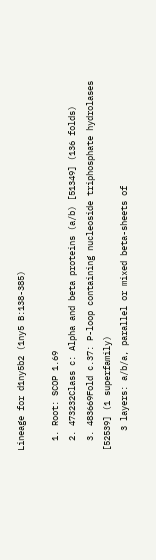Lineage for d1ny5b2 (1ny5 B:138-385)

  1. Root: SCOP 1.69
  2. 473232Class c: Alpha and beta proteins (a/b) [51349] (136 folds)
  3. 483669Fold c.37: P-loop containing nucleoside triphosphate hydrolases [52539] (1 superfamily)
    3 layers: a/b/a, parallel or mixed beta-sheets of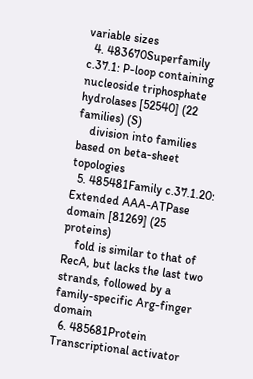variable sizes
  4. 483670Superfamily c.37.1: P-loop containing nucleoside triphosphate hydrolases [52540] (22 families) (S)
    division into families based on beta-sheet topologies
  5. 485481Family c.37.1.20: Extended AAA-ATPase domain [81269] (25 proteins)
    fold is similar to that of RecA, but lacks the last two strands, followed by a family-specific Arg-finger domain
  6. 485681Protein Transcriptional activator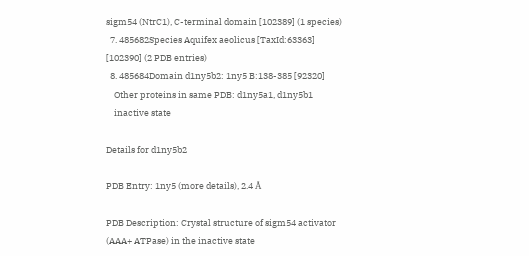sigm54 (NtrC1), C-terminal domain [102389] (1 species)
  7. 485682Species Aquifex aeolicus [TaxId:63363] [102390] (2 PDB entries)
  8. 485684Domain d1ny5b2: 1ny5 B:138-385 [92320]
    Other proteins in same PDB: d1ny5a1, d1ny5b1
    inactive state

Details for d1ny5b2

PDB Entry: 1ny5 (more details), 2.4 Å

PDB Description: Crystal structure of sigm54 activator (AAA+ ATPase) in the inactive state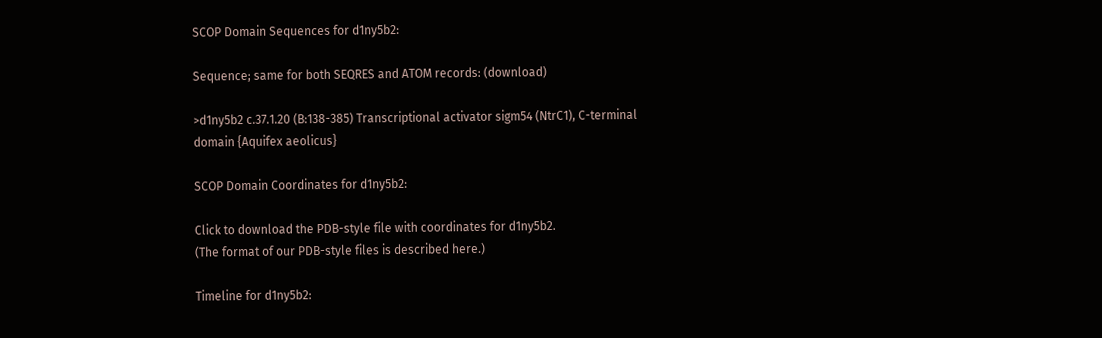SCOP Domain Sequences for d1ny5b2:

Sequence; same for both SEQRES and ATOM records: (download)

>d1ny5b2 c.37.1.20 (B:138-385) Transcriptional activator sigm54 (NtrC1), C-terminal domain {Aquifex aeolicus}

SCOP Domain Coordinates for d1ny5b2:

Click to download the PDB-style file with coordinates for d1ny5b2.
(The format of our PDB-style files is described here.)

Timeline for d1ny5b2: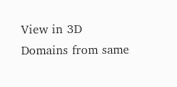View in 3D
Domains from same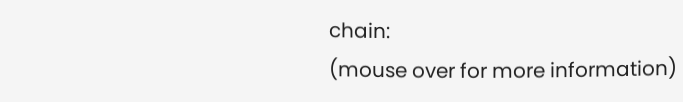chain:
(mouse over for more information)